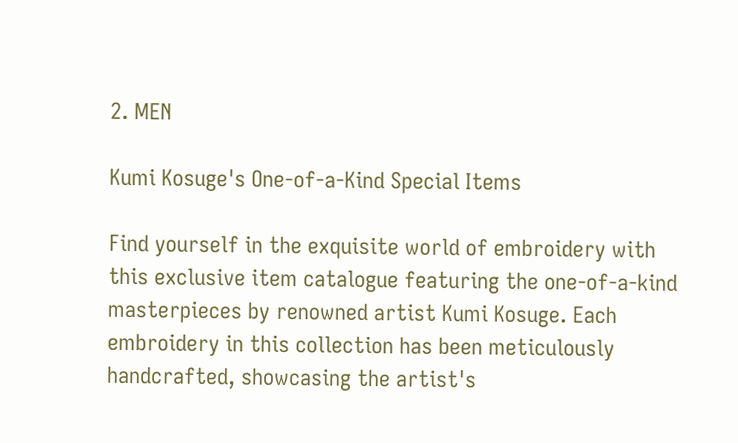2. MEN

Kumi Kosuge's One-of-a-Kind Special Items

Find yourself in the exquisite world of embroidery with this exclusive item catalogue featuring the one-of-a-kind masterpieces by renowned artist Kumi Kosuge. Each embroidery in this collection has been meticulously handcrafted, showcasing the artist's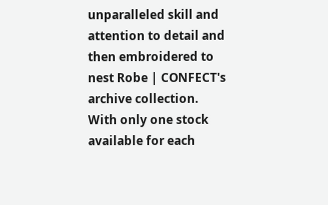unparalleled skill and attention to detail and then embroidered to nest Robe | CONFECT's archive collection. With only one stock available for each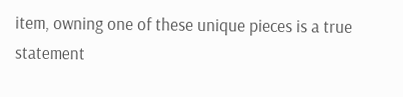item, owning one of these unique pieces is a true statement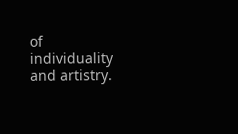of individuality and artistry.